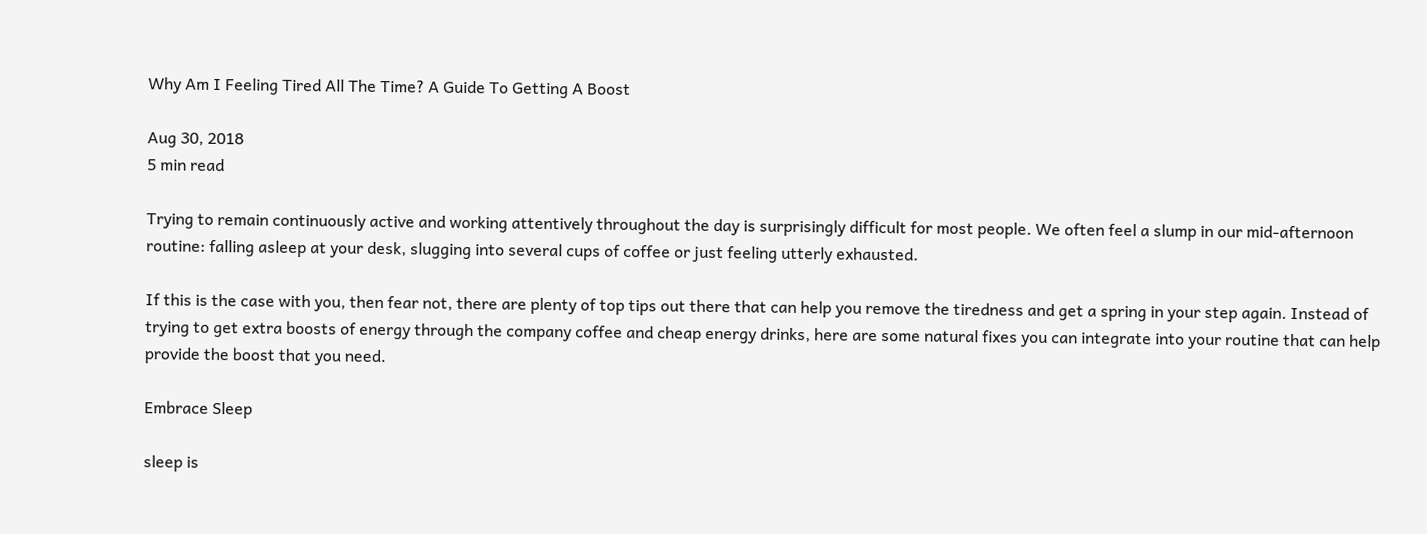Why Am I Feeling Tired All The Time? A Guide To Getting A Boost

Aug 30, 2018
5 min read

Trying to remain continuously active and working attentively throughout the day is surprisingly difficult for most people. We often feel a slump in our mid-afternoon routine: falling asleep at your desk, slugging into several cups of coffee or just feeling utterly exhausted.

If this is the case with you, then fear not, there are plenty of top tips out there that can help you remove the tiredness and get a spring in your step again. Instead of trying to get extra boosts of energy through the company coffee and cheap energy drinks, here are some natural fixes you can integrate into your routine that can help provide the boost that you need.

Embrace Sleep

sleep is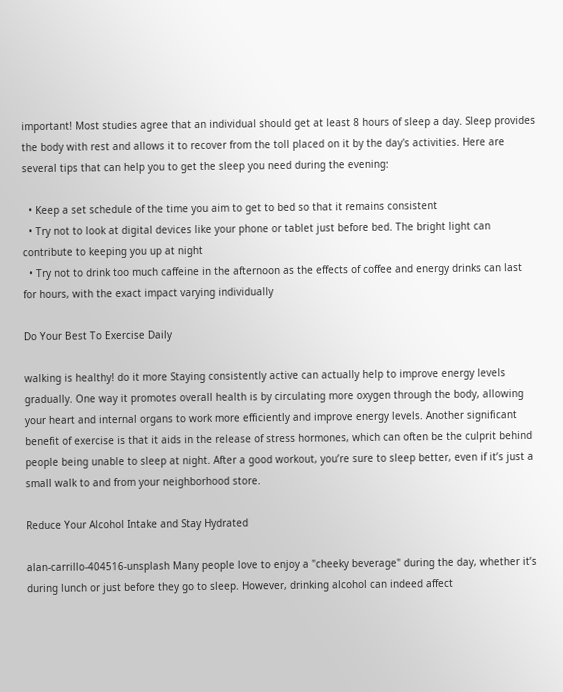important! Most studies agree that an individual should get at least 8 hours of sleep a day. Sleep provides the body with rest and allows it to recover from the toll placed on it by the day's activities. Here are several tips that can help you to get the sleep you need during the evening:

  • Keep a set schedule of the time you aim to get to bed so that it remains consistent
  • Try not to look at digital devices like your phone or tablet just before bed. The bright light can contribute to keeping you up at night
  • Try not to drink too much caffeine in the afternoon as the effects of coffee and energy drinks can last for hours, with the exact impact varying individually

Do Your Best To Exercise Daily

walking is healthy! do it more Staying consistently active can actually help to improve energy levels gradually. One way it promotes overall health is by circulating more oxygen through the body, allowing your heart and internal organs to work more efficiently and improve energy levels. Another significant benefit of exercise is that it aids in the release of stress hormones, which can often be the culprit behind people being unable to sleep at night. After a good workout, you’re sure to sleep better, even if it’s just a small walk to and from your neighborhood store.

Reduce Your Alcohol Intake and Stay Hydrated

alan-carrillo-404516-unsplash Many people love to enjoy a "cheeky beverage" during the day, whether it’s during lunch or just before they go to sleep. However, drinking alcohol can indeed affect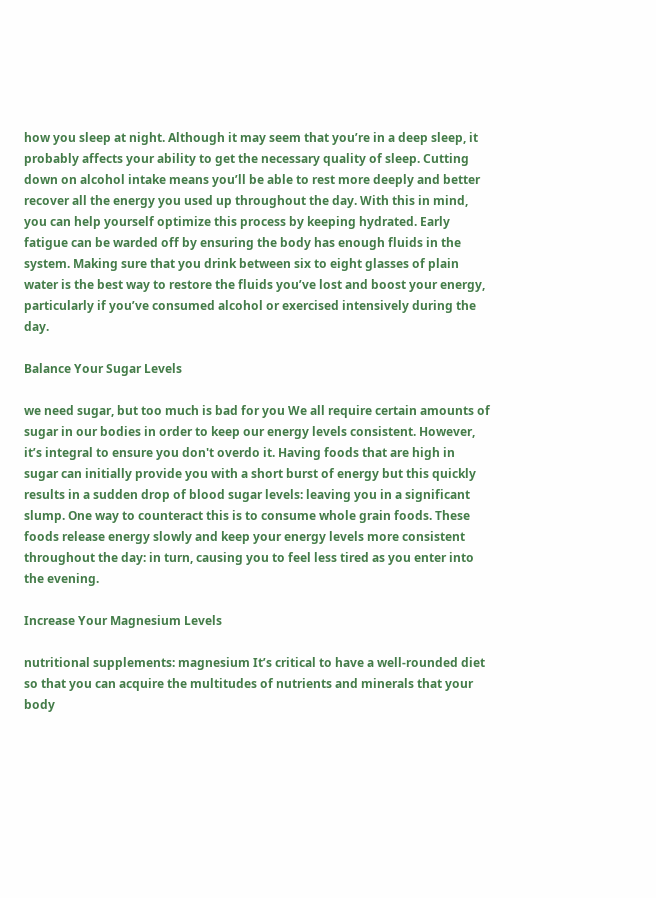how you sleep at night. Although it may seem that you’re in a deep sleep, it probably affects your ability to get the necessary quality of sleep. Cutting down on alcohol intake means you’ll be able to rest more deeply and better recover all the energy you used up throughout the day. With this in mind, you can help yourself optimize this process by keeping hydrated. Early fatigue can be warded off by ensuring the body has enough fluids in the system. Making sure that you drink between six to eight glasses of plain water is the best way to restore the fluids you’ve lost and boost your energy, particularly if you’ve consumed alcohol or exercised intensively during the day.

Balance Your Sugar Levels

we need sugar, but too much is bad for you We all require certain amounts of sugar in our bodies in order to keep our energy levels consistent. However, it’s integral to ensure you don't overdo it. Having foods that are high in sugar can initially provide you with a short burst of energy but this quickly results in a sudden drop of blood sugar levels: leaving you in a significant slump. One way to counteract this is to consume whole grain foods. These foods release energy slowly and keep your energy levels more consistent throughout the day: in turn, causing you to feel less tired as you enter into the evening.

Increase Your Magnesium Levels

nutritional supplements: magnesium It’s critical to have a well-rounded diet so that you can acquire the multitudes of nutrients and minerals that your body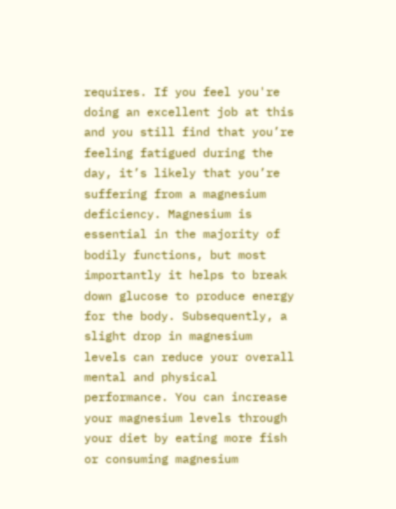requires. If you feel you're doing an excellent job at this and you still find that you’re feeling fatigued during the day, it’s likely that you’re suffering from a magnesium deficiency. Magnesium is essential in the majority of bodily functions, but most importantly it helps to break down glucose to produce energy for the body. Subsequently, a slight drop in magnesium levels can reduce your overall mental and physical performance. You can increase your magnesium levels through your diet by eating more fish or consuming magnesium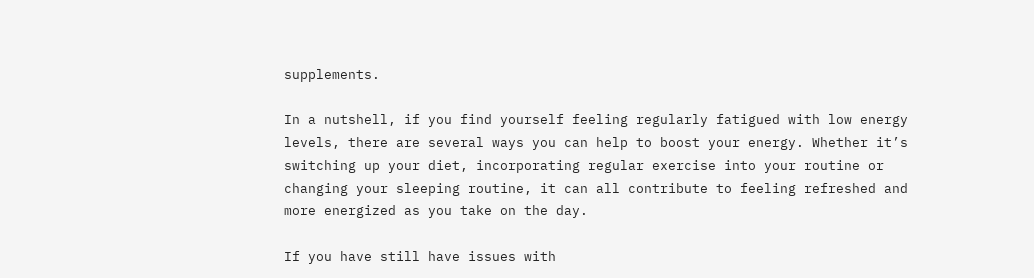supplements.

In a nutshell, if you find yourself feeling regularly fatigued with low energy levels, there are several ways you can help to boost your energy. Whether it’s switching up your diet, incorporating regular exercise into your routine or changing your sleeping routine, it can all contribute to feeling refreshed and more energized as you take on the day.

If you have still have issues with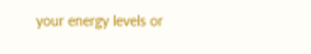your energy levels or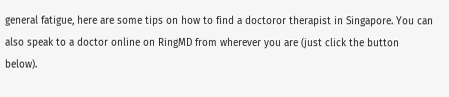general fatigue, here are some tips on how to find a doctoror therapist in Singapore. You can also speak to a doctor online on RingMD from wherever you are (just click the button below).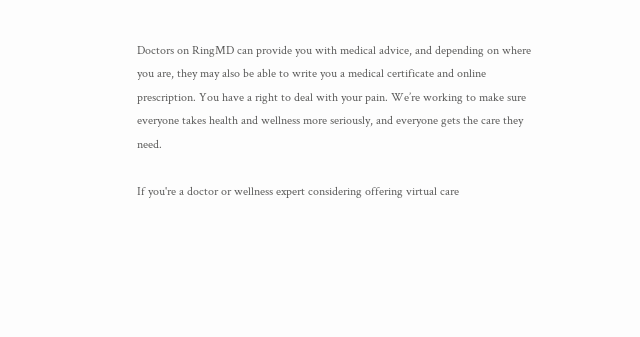Doctors on RingMD can provide you with medical advice, and depending on where you are, they may also be able to write you a medical certificate and online prescription. You have a right to deal with your pain. We’re working to make sure everyone takes health and wellness more seriously, and everyone gets the care they need.

If you're a doctor or wellness expert considering offering virtual care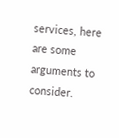services, here are some arguments to consider.